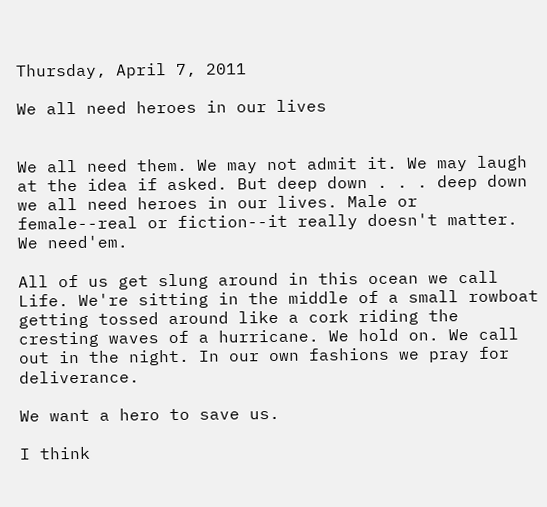Thursday, April 7, 2011

We all need heroes in our lives


We all need them. We may not admit it. We may laugh at the idea if asked. But deep down . . . deep down we all need heroes in our lives. Male or female--real or fiction--it really doesn't matter. We need'em.

All of us get slung around in this ocean we call Life. We're sitting in the middle of a small rowboat getting tossed around like a cork riding the cresting waves of a hurricane. We hold on. We call out in the night. In our own fashions we pray for deliverance.

We want a hero to save us.

I think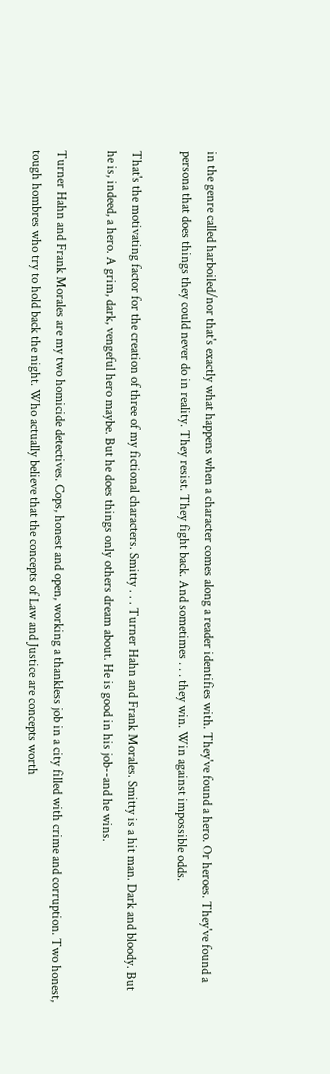in the genre called harboiled/nor that's exactly what happens when a character comes along a reader identifies with. They've found a hero. Or heroes. They've found a persona that does things they could never do in reality. They resist. They fight back. And sometimes . . . they win. Win against impossible odds.

That's the motivating factor for the creation of three of my fictional characters. Smitty . . . Turner Hahn and Frank Morales. Smitty is a hit man. Dark and bloody. But he is, indeed, a hero. A grim, dark, vengeful hero maybe. But he does things only others dream about. He is good in his job--and he wins.

Turner Hahn and Frank Morales are my two homicide detectives. Cops, honest and open, working a thankless job in a city filled with crime and corruption. Two honest, tough hombres who try to hold back the night. Who actually believe that the concepts of Law and Justice are concepts worth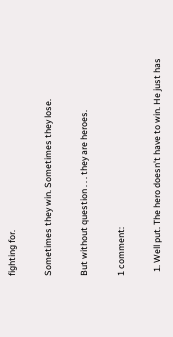fighting for.

Sometimes they win. Sometimes they lose.

But without question . . . they are heroes.

1 comment:

  1. Well put. The hero doesn't have to win. He just has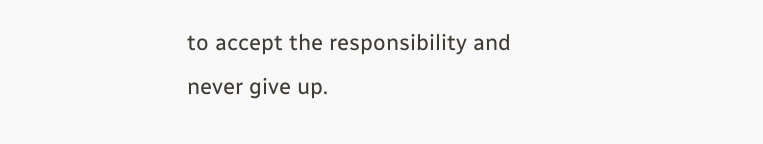to accept the responsibility and never give up.